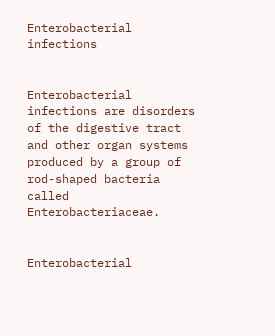Enterobacterial infections


Enterobacterial infections are disorders of the digestive tract and other organ systems produced by a group of rod-shaped bacteria called Enterobacteriaceae.


Enterobacterial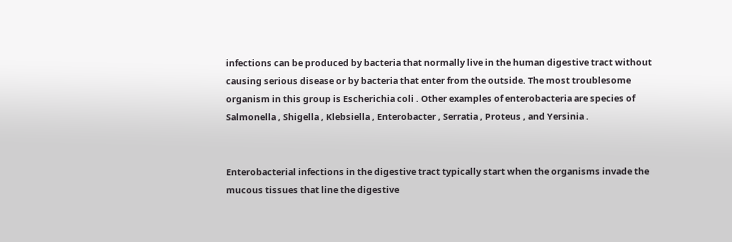infections can be produced by bacteria that normally live in the human digestive tract without causing serious disease or by bacteria that enter from the outside. The most troublesome organism in this group is Escherichia coli . Other examples of enterobacteria are species of Salmonella , Shigella , Klebsiella , Enterobacter , Serratia , Proteus , and Yersinia .


Enterobacterial infections in the digestive tract typically start when the organisms invade the mucous tissues that line the digestive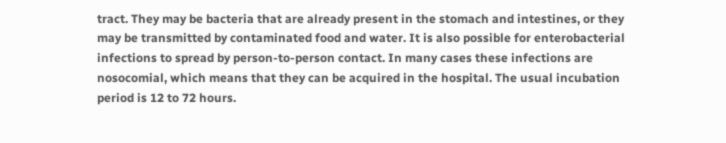tract. They may be bacteria that are already present in the stomach and intestines, or they may be transmitted by contaminated food and water. It is also possible for enterobacterial infections to spread by person-to-person contact. In many cases these infections are nosocomial, which means that they can be acquired in the hospital. The usual incubation period is 12 to 72 hours.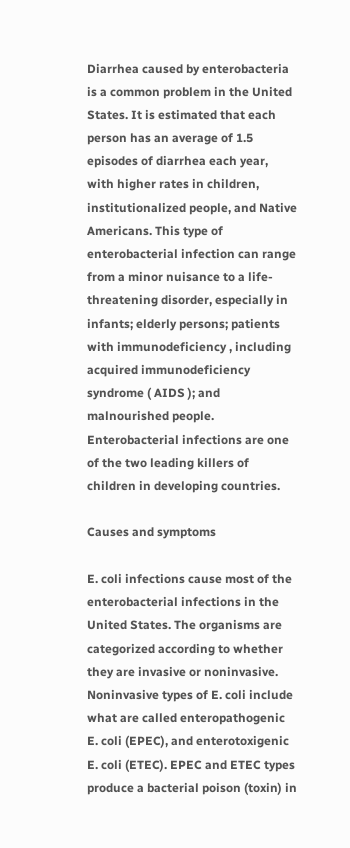Diarrhea caused by enterobacteria is a common problem in the United States. It is estimated that each person has an average of 1.5 episodes of diarrhea each year, with higher rates in children, institutionalized people, and Native Americans. This type of enterobacterial infection can range from a minor nuisance to a life-threatening disorder, especially in infants; elderly persons; patients with immunodeficiency , including acquired immunodeficiency syndrome ( AIDS ); and malnourished people. Enterobacterial infections are one of the two leading killers of children in developing countries.

Causes and symptoms

E. coli infections cause most of the enterobacterial infections in the United States. The organisms are categorized according to whether they are invasive or noninvasive. Noninvasive types of E. coli include what are called enteropathogenic E. coli (EPEC), and enterotoxigenic E. coli (ETEC). EPEC and ETEC types produce a bacterial poison (toxin) in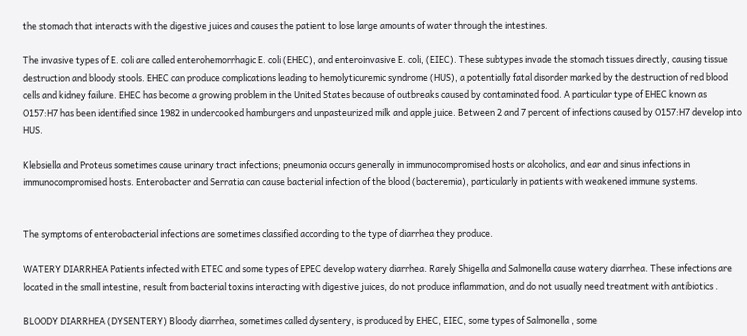the stomach that interacts with the digestive juices and causes the patient to lose large amounts of water through the intestines.

The invasive types of E. coli are called enterohemorrhagic E. coli (EHEC), and enteroinvasive E. coli, (EIEC). These subtypes invade the stomach tissues directly, causing tissue destruction and bloody stools. EHEC can produce complications leading to hemolyticuremic syndrome (HUS), a potentially fatal disorder marked by the destruction of red blood cells and kidney failure. EHEC has become a growing problem in the United States because of outbreaks caused by contaminated food. A particular type of EHEC known as O157:H7 has been identified since 1982 in undercooked hamburgers and unpasteurized milk and apple juice. Between 2 and 7 percent of infections caused by O157:H7 develop into HUS.

Klebsiella and Proteus sometimes cause urinary tract infections; pneumonia occurs generally in immunocompromised hosts or alcoholics, and ear and sinus infections in immunocompromised hosts. Enterobacter and Serratia can cause bacterial infection of the blood (bacteremia), particularly in patients with weakened immune systems.


The symptoms of enterobacterial infections are sometimes classified according to the type of diarrhea they produce.

WATERY DIARRHEA Patients infected with ETEC and some types of EPEC develop watery diarrhea. Rarely Shigella and Salmonella cause watery diarrhea. These infections are located in the small intestine, result from bacterial toxins interacting with digestive juices, do not produce inflammation, and do not usually need treatment with antibiotics .

BLOODY DIARRHEA (DYSENTERY) Bloody diarrhea, sometimes called dysentery, is produced by EHEC, EIEC, some types of Salmonella , some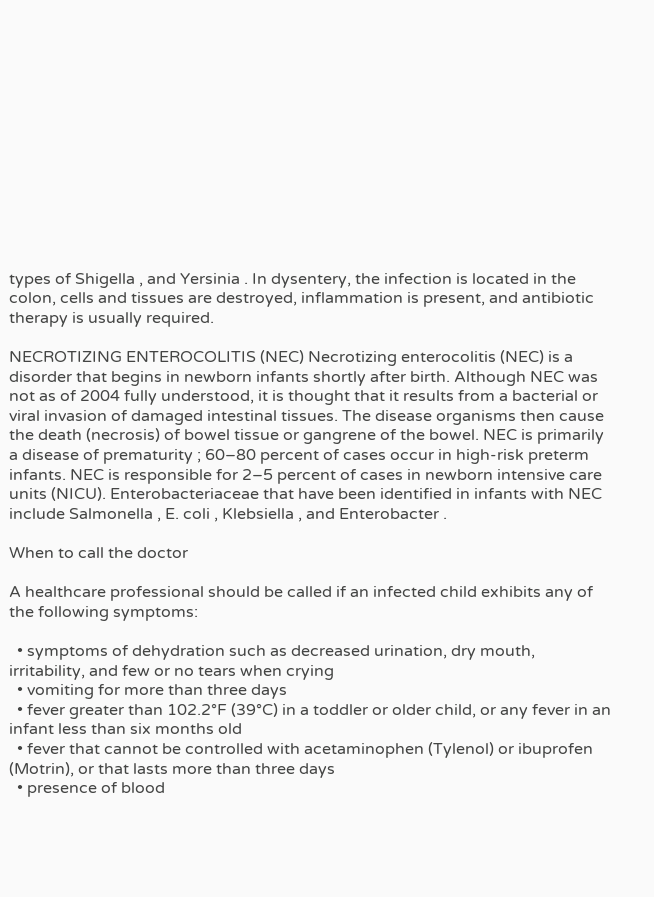types of Shigella , and Yersinia . In dysentery, the infection is located in the colon, cells and tissues are destroyed, inflammation is present, and antibiotic therapy is usually required.

NECROTIZING ENTEROCOLITIS (NEC) Necrotizing enterocolitis (NEC) is a disorder that begins in newborn infants shortly after birth. Although NEC was not as of 2004 fully understood, it is thought that it results from a bacterial or viral invasion of damaged intestinal tissues. The disease organisms then cause the death (necrosis) of bowel tissue or gangrene of the bowel. NEC is primarily a disease of prematurity ; 60–80 percent of cases occur in high-risk preterm infants. NEC is responsible for 2–5 percent of cases in newborn intensive care units (NICU). Enterobacteriaceae that have been identified in infants with NEC include Salmonella , E. coli , Klebsiella , and Enterobacter .

When to call the doctor

A healthcare professional should be called if an infected child exhibits any of the following symptoms:

  • symptoms of dehydration such as decreased urination, dry mouth, irritability, and few or no tears when crying
  • vomiting for more than three days
  • fever greater than 102.2°F (39°C) in a toddler or older child, or any fever in an infant less than six months old
  • fever that cannot be controlled with acetaminophen (Tylenol) or ibuprofen (Motrin), or that lasts more than three days
  • presence of blood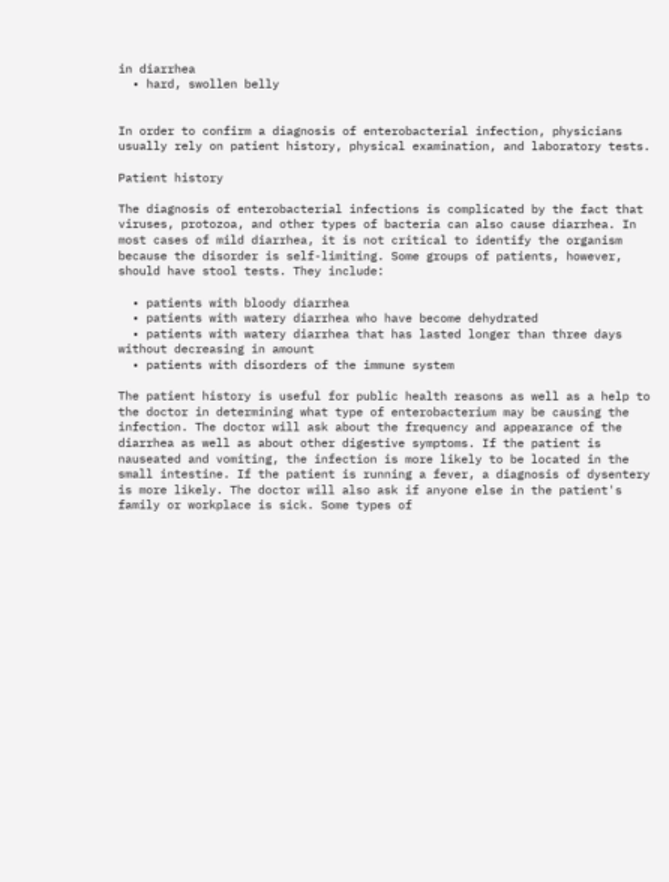in diarrhea
  • hard, swollen belly


In order to confirm a diagnosis of enterobacterial infection, physicians usually rely on patient history, physical examination, and laboratory tests.

Patient history

The diagnosis of enterobacterial infections is complicated by the fact that viruses, protozoa, and other types of bacteria can also cause diarrhea. In most cases of mild diarrhea, it is not critical to identify the organism because the disorder is self-limiting. Some groups of patients, however, should have stool tests. They include:

  • patients with bloody diarrhea
  • patients with watery diarrhea who have become dehydrated
  • patients with watery diarrhea that has lasted longer than three days without decreasing in amount
  • patients with disorders of the immune system

The patient history is useful for public health reasons as well as a help to the doctor in determining what type of enterobacterium may be causing the infection. The doctor will ask about the frequency and appearance of the diarrhea as well as about other digestive symptoms. If the patient is nauseated and vomiting, the infection is more likely to be located in the small intestine. If the patient is running a fever, a diagnosis of dysentery is more likely. The doctor will also ask if anyone else in the patient's family or workplace is sick. Some types of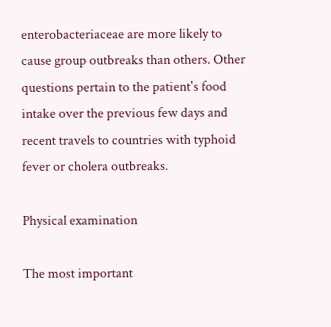enterobacteriaceae are more likely to cause group outbreaks than others. Other questions pertain to the patient's food intake over the previous few days and recent travels to countries with typhoid fever or cholera outbreaks.

Physical examination

The most important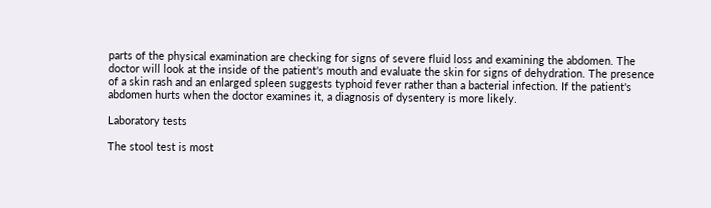parts of the physical examination are checking for signs of severe fluid loss and examining the abdomen. The doctor will look at the inside of the patient's mouth and evaluate the skin for signs of dehydration. The presence of a skin rash and an enlarged spleen suggests typhoid fever rather than a bacterial infection. If the patient's abdomen hurts when the doctor examines it, a diagnosis of dysentery is more likely.

Laboratory tests

The stool test is most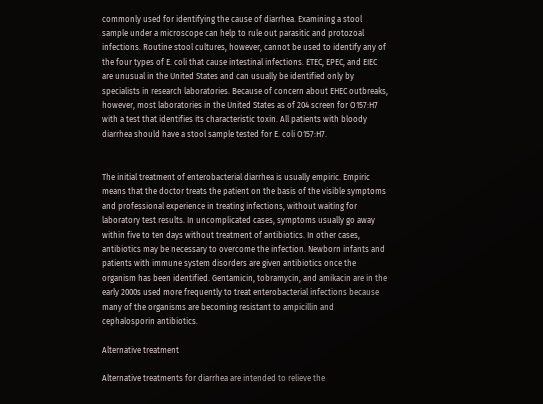commonly used for identifying the cause of diarrhea. Examining a stool sample under a microscope can help to rule out parasitic and protozoal infections. Routine stool cultures, however, cannot be used to identify any of the four types of E. coli that cause intestinal infections. ETEC, EPEC, and EIEC are unusual in the United States and can usually be identified only by specialists in research laboratories. Because of concern about EHEC outbreaks, however, most laboratories in the United States as of 204 screen for O157:H7 with a test that identifies its characteristic toxin. All patients with bloody diarrhea should have a stool sample tested for E. coli O157:H7.


The initial treatment of enterobacterial diarrhea is usually empiric. Empiric means that the doctor treats the patient on the basis of the visible symptoms and professional experience in treating infections, without waiting for laboratory test results. In uncomplicated cases, symptoms usually go away within five to ten days without treatment of antibiotics. In other cases, antibiotics may be necessary to overcome the infection. Newborn infants and patients with immune system disorders are given antibiotics once the organism has been identified. Gentamicin, tobramycin, and amikacin are in the early 2000s used more frequently to treat enterobacterial infections because many of the organisms are becoming resistant to ampicillin and cephalosporin antibiotics.

Alternative treatment

Alternative treatments for diarrhea are intended to relieve the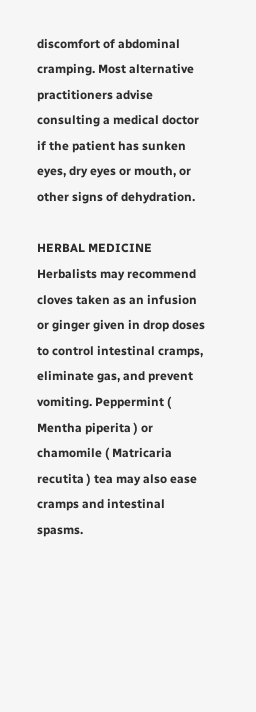discomfort of abdominal cramping. Most alternative practitioners advise consulting a medical doctor if the patient has sunken eyes, dry eyes or mouth, or other signs of dehydration.

HERBAL MEDICINE Herbalists may recommend cloves taken as an infusion or ginger given in drop doses to control intestinal cramps, eliminate gas, and prevent vomiting. Peppermint ( Mentha piperita ) or chamomile ( Matricaria recutita ) tea may also ease cramps and intestinal spasms.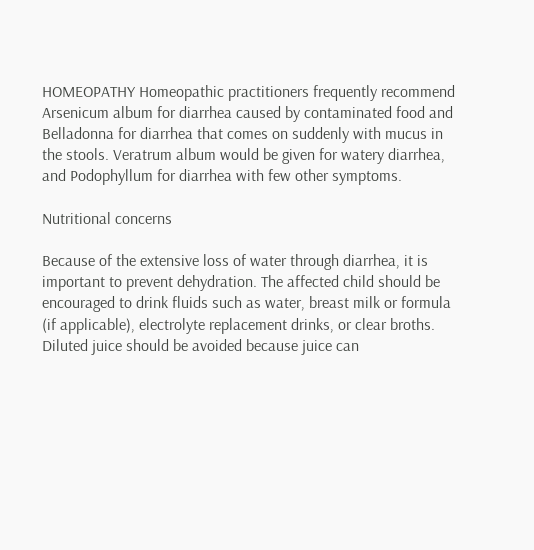HOMEOPATHY Homeopathic practitioners frequently recommend Arsenicum album for diarrhea caused by contaminated food and Belladonna for diarrhea that comes on suddenly with mucus in the stools. Veratrum album would be given for watery diarrhea, and Podophyllum for diarrhea with few other symptoms.

Nutritional concerns

Because of the extensive loss of water through diarrhea, it is important to prevent dehydration. The affected child should be encouraged to drink fluids such as water, breast milk or formula (if applicable), electrolyte replacement drinks, or clear broths. Diluted juice should be avoided because juice can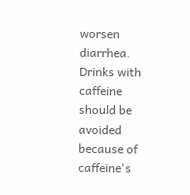worsen diarrhea. Drinks with caffeine should be avoided because of caffeine's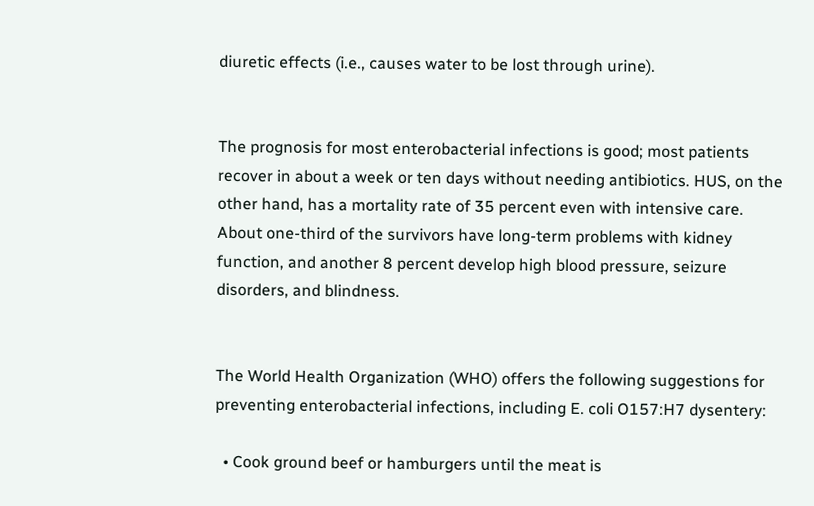diuretic effects (i.e., causes water to be lost through urine).


The prognosis for most enterobacterial infections is good; most patients recover in about a week or ten days without needing antibiotics. HUS, on the other hand, has a mortality rate of 35 percent even with intensive care. About one-third of the survivors have long-term problems with kidney function, and another 8 percent develop high blood pressure, seizure disorders, and blindness.


The World Health Organization (WHO) offers the following suggestions for preventing enterobacterial infections, including E. coli O157:H7 dysentery:

  • Cook ground beef or hamburgers until the meat is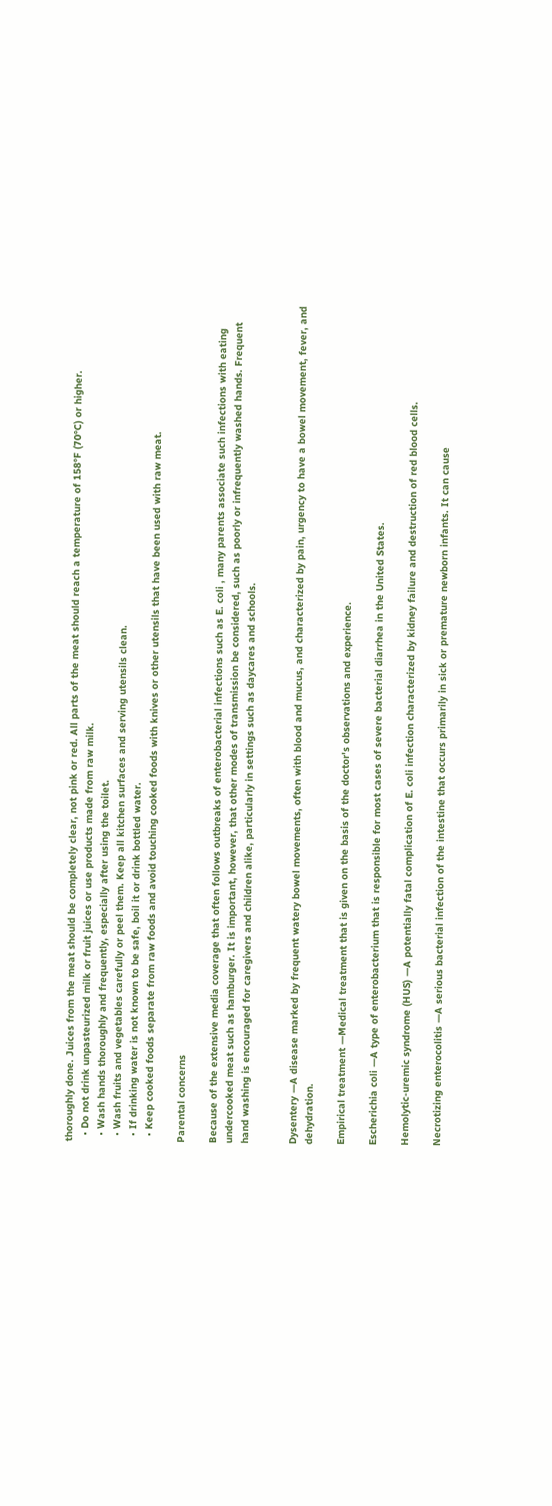thoroughly done. Juices from the meat should be completely clear, not pink or red. All parts of the meat should reach a temperature of 158°F (70°C) or higher.
  • Do not drink unpasteurized milk or fruit juices or use products made from raw milk.
  • Wash hands thoroughly and frequently, especially after using the toilet.
  • Wash fruits and vegetables carefully or peel them. Keep all kitchen surfaces and serving utensils clean.
  • If drinking water is not known to be safe, boil it or drink bottled water.
  • Keep cooked foods separate from raw foods and avoid touching cooked foods with knives or other utensils that have been used with raw meat.

Parental concerns

Because of the extensive media coverage that often follows outbreaks of enterobacterial infections such as E. coli , many parents associate such infections with eating undercooked meat such as hamburger. It is important, however, that other modes of transmission be considered, such as poorly or infrequently washed hands. Frequent hand washing is encouraged for caregivers and children alike, particularly in settings such as daycares and schools.


Dysentery —A disease marked by frequent watery bowel movements, often with blood and mucus, and characterized by pain, urgency to have a bowel movement, fever, and dehydration.

Empirical treatment —Medical treatment that is given on the basis of the doctor's observations and experience.

Escherichia coli —A type of enterobacterium that is responsible for most cases of severe bacterial diarrhea in the United States.

Hemolytic-uremic syndrome (HUS) —A potentially fatal complication of E. coli infection characterized by kidney failure and destruction of red blood cells.

Necrotizing enterocolitis —A serious bacterial infection of the intestine that occurs primarily in sick or premature newborn infants. It can cause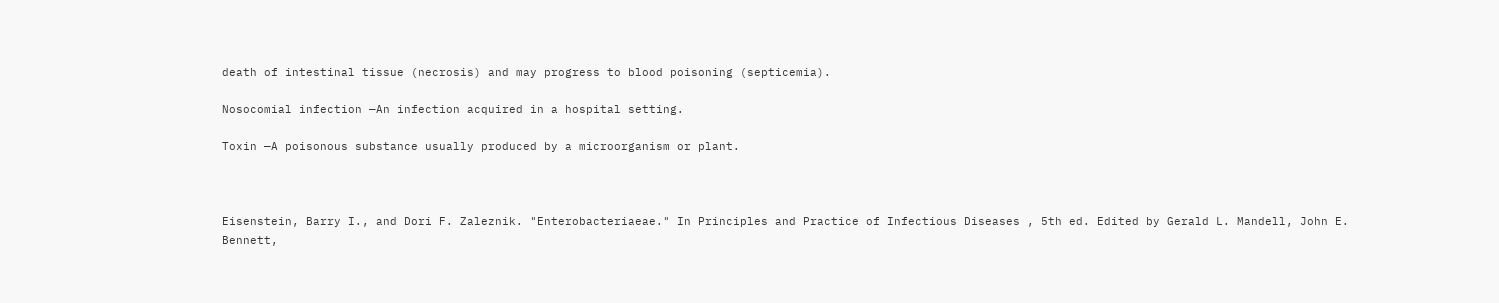death of intestinal tissue (necrosis) and may progress to blood poisoning (septicemia).

Nosocomial infection —An infection acquired in a hospital setting.

Toxin —A poisonous substance usually produced by a microorganism or plant.



Eisenstein, Barry I., and Dori F. Zaleznik. "Enterobacteriaeae." In Principles and Practice of Infectious Diseases , 5th ed. Edited by Gerald L. Mandell, John E. Bennett,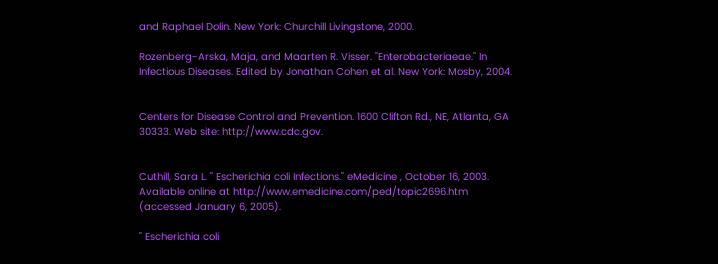and Raphael Dolin. New York: Churchill Livingstone, 2000.

Rozenberg-Arska, Maja, and Maarten R. Visser. "Enterobacteriaeae." In Infectious Diseases. Edited by Jonathan Cohen et al. New York: Mosby, 2004.


Centers for Disease Control and Prevention. 1600 Clifton Rd., NE, Atlanta, GA 30333. Web site: http://www.cdc.gov.


Cuthill, Sara L. " Escherichia coli Infections." eMedicine , October 16, 2003. Available online at http://www.emedicine.com/ped/topic2696.htm (accessed January 6, 2005).

" Escherichia coli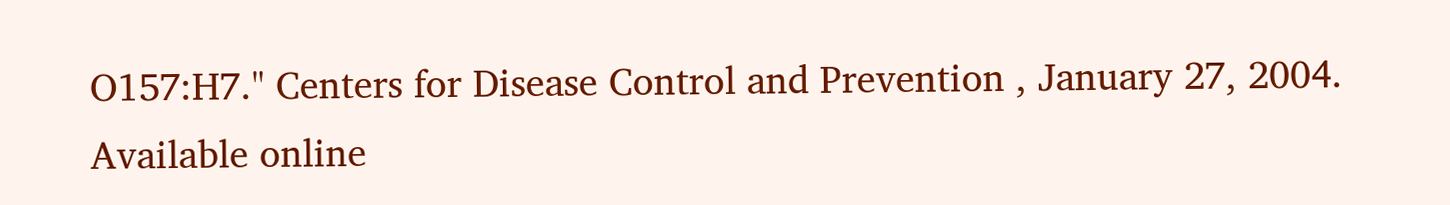O157:H7." Centers for Disease Control and Prevention , January 27, 2004. Available online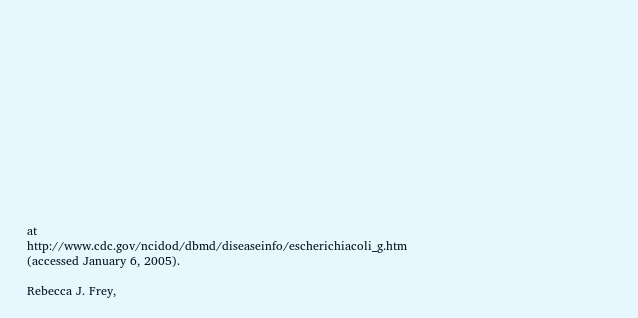at http://www.cdc.gov/ncidod/dbmd/diseaseinfo/escherichiacoli_g.htm (accessed January 6, 2005).

Rebecca J. Frey,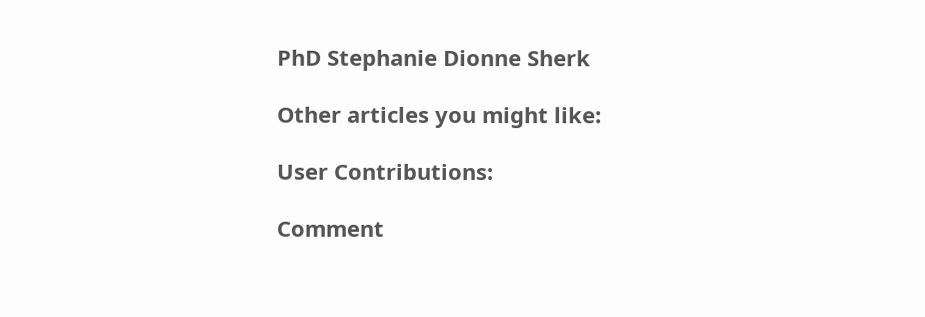PhD Stephanie Dionne Sherk

Other articles you might like:

User Contributions:

Comment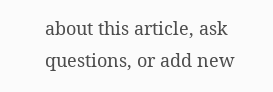about this article, ask questions, or add new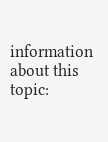information about this topic: